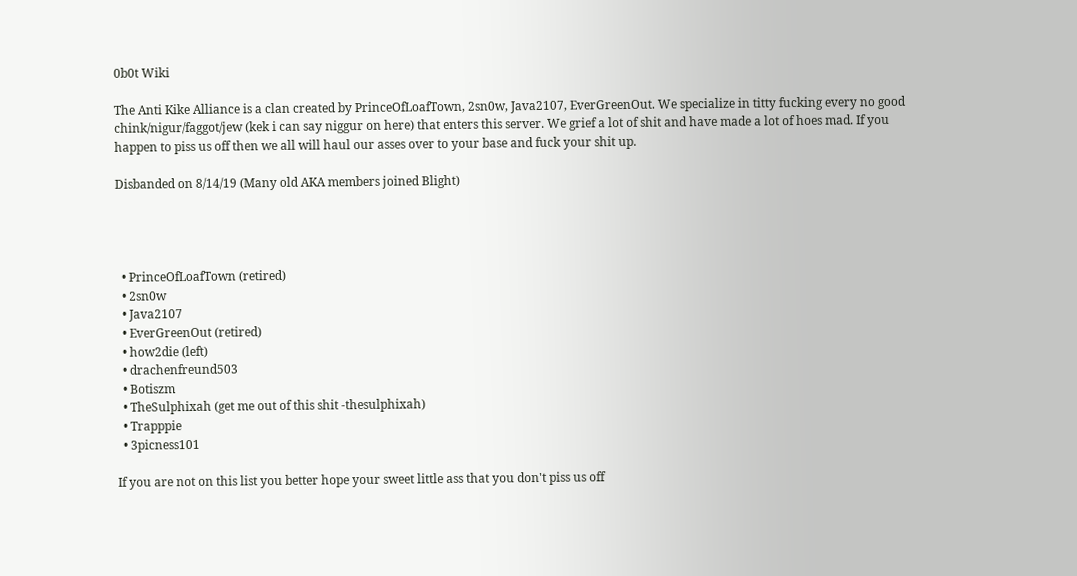0b0t Wiki

The Anti Kike Alliance is a clan created by PrinceOfLoafTown, 2sn0w, Java2107, EverGreenOut. We specialize in titty fucking every no good chink/nigur/faggot/jew (kek i can say niggur on here) that enters this server. We grief a lot of shit and have made a lot of hoes mad. If you happen to piss us off then we all will haul our asses over to your base and fuck your shit up.

Disbanded on 8/14/19 (Many old AKA members joined Blight)




  • PrinceOfLoafTown (retired)
  • 2sn0w
  • Java2107
  • EverGreenOut (retired)
  • how2die (left)
  • drachenfreund503
  • Botiszm
  • TheSulphixah (get me out of this shit -thesulphixah)
  • Trapppie
  • 3picness101

If you are not on this list you better hope your sweet little ass that you don't piss us off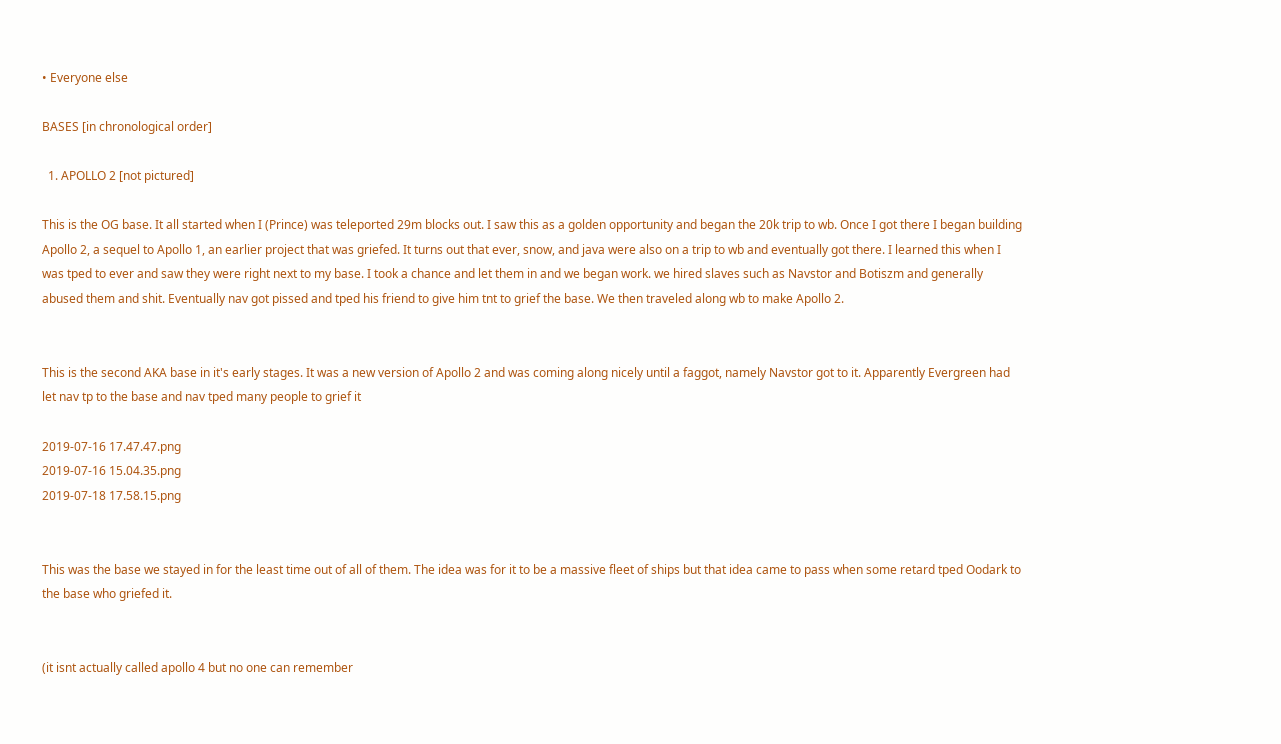• Everyone else

BASES [in chronological order]

  1. APOLLO 2 [not pictured]

This is the OG base. It all started when I (Prince) was teleported 29m blocks out. I saw this as a golden opportunity and began the 20k trip to wb. Once I got there I began building Apollo 2, a sequel to Apollo 1, an earlier project that was griefed. It turns out that ever, snow, and java were also on a trip to wb and eventually got there. I learned this when I was tped to ever and saw they were right next to my base. I took a chance and let them in and we began work. we hired slaves such as Navstor and Botiszm and generally abused them and shit. Eventually nav got pissed and tped his friend to give him tnt to grief the base. We then traveled along wb to make Apollo 2.


This is the second AKA base in it's early stages. It was a new version of Apollo 2 and was coming along nicely until a faggot, namely Navstor got to it. Apparently Evergreen had let nav tp to the base and nav tped many people to grief it

2019-07-16 17.47.47.png
2019-07-16 15.04.35.png
2019-07-18 17.58.15.png


This was the base we stayed in for the least time out of all of them. The idea was for it to be a massive fleet of ships but that idea came to pass when some retard tped Oodark to the base who griefed it.


(it isnt actually called apollo 4 but no one can remember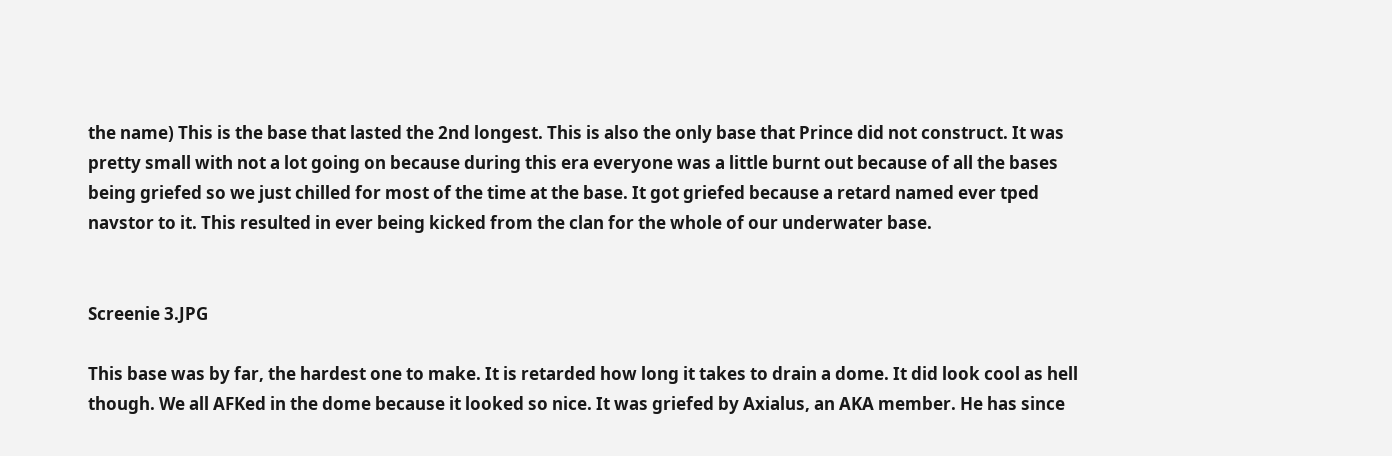the name) This is the base that lasted the 2nd longest. This is also the only base that Prince did not construct. It was pretty small with not a lot going on because during this era everyone was a little burnt out because of all the bases being griefed so we just chilled for most of the time at the base. It got griefed because a retard named ever tped navstor to it. This resulted in ever being kicked from the clan for the whole of our underwater base.


Screenie 3.JPG

This base was by far, the hardest one to make. It is retarded how long it takes to drain a dome. It did look cool as hell though. We all AFKed in the dome because it looked so nice. It was griefed by Axialus, an AKA member. He has since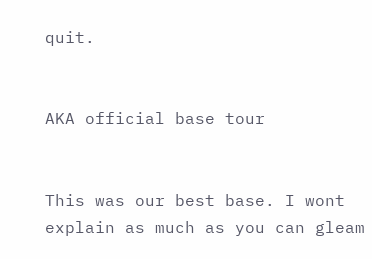quit.


AKA official base tour


This was our best base. I wont explain as much as you can gleam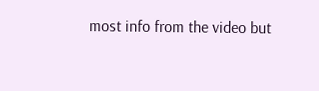most info from the video but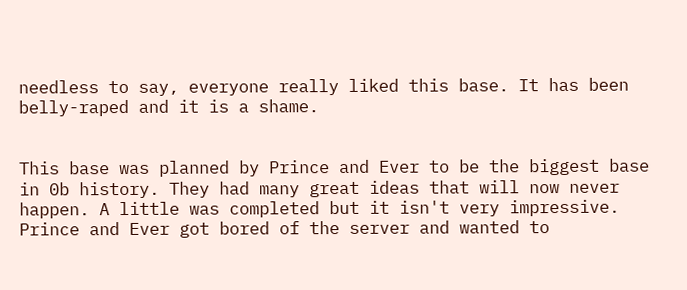needless to say, everyone really liked this base. It has been belly-raped and it is a shame.


This base was planned by Prince and Ever to be the biggest base in 0b history. They had many great ideas that will now never happen. A little was completed but it isn't very impressive. Prince and Ever got bored of the server and wanted to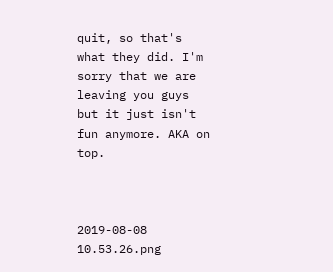quit, so that's what they did. I'm sorry that we are leaving you guys but it just isn't fun anymore. AKA on top.



2019-08-08 10.53.26.png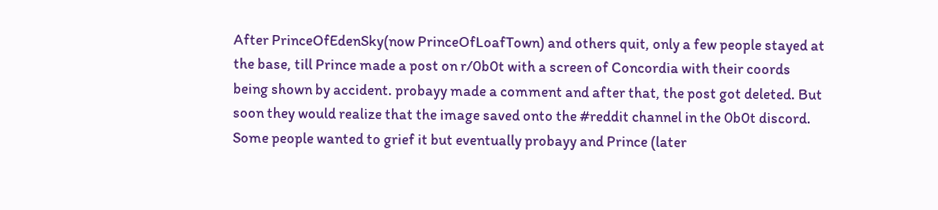After PrinceOfEdenSky(now PrinceOfLoafTown) and others quit, only a few people stayed at the base, till Prince made a post on r/0b0t with a screen of Concordia with their coords being shown by accident. probayy made a comment and after that, the post got deleted. But soon they would realize that the image saved onto the #reddit channel in the 0b0t discord. Some people wanted to grief it but eventually probayy and Prince (later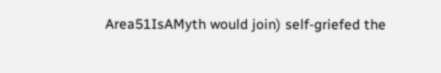Area51IsAMyth would join) self-griefed the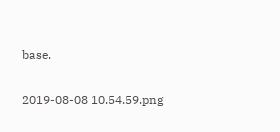base.

2019-08-08 10.54.59.png